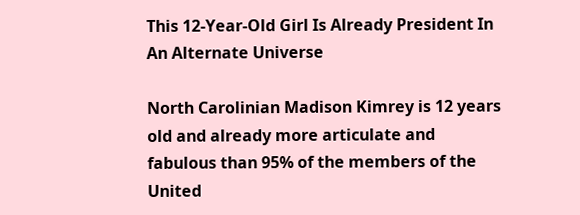This 12-Year-Old Girl Is Already President In An Alternate Universe

North Carolinian Madison Kimrey is 12 years old and already more articulate and fabulous than 95% of the members of the United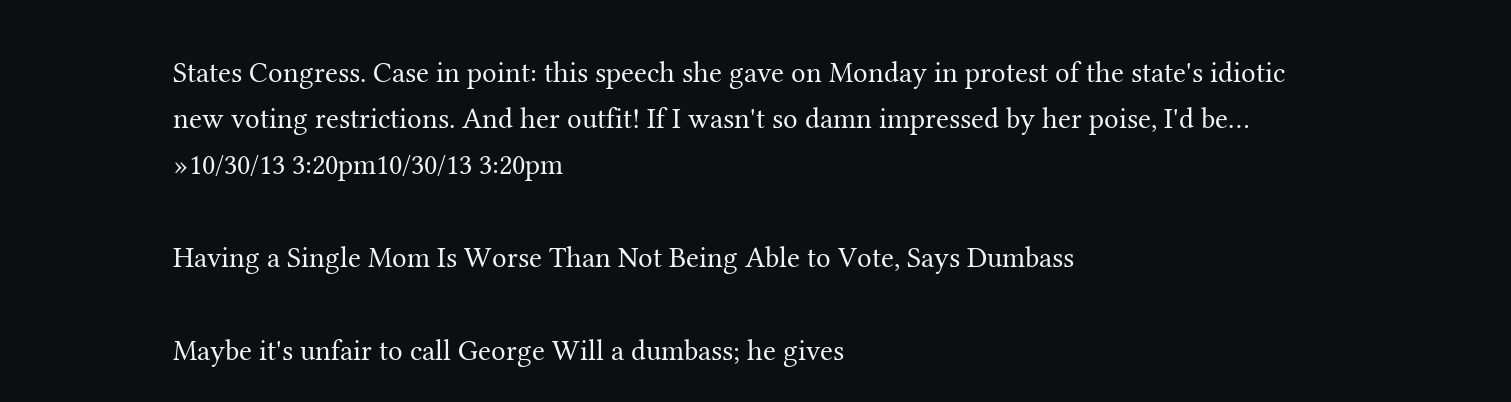States Congress. Case in point: this speech she gave on Monday in protest of the state's idiotic new voting restrictions. And her outfit! If I wasn't so damn impressed by her poise, I'd be… »10/30/13 3:20pm10/30/13 3:20pm

Having a Single Mom Is Worse Than Not Being Able to Vote, Says Dumbass

Maybe it's unfair to call George Will a dumbass; he gives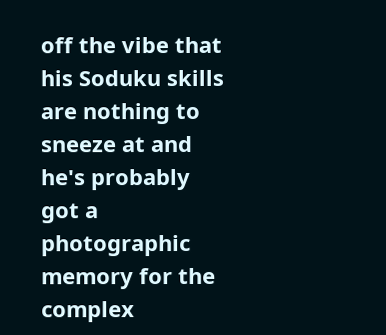off the vibe that his Soduku skills are nothing to sneeze at and he's probably got a photographic memory for the complex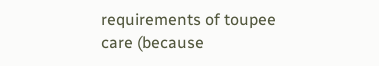requirements of toupee care (because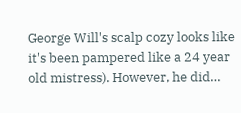George Will's scalp cozy looks like it's been pampered like a 24 year old mistress). However, he did…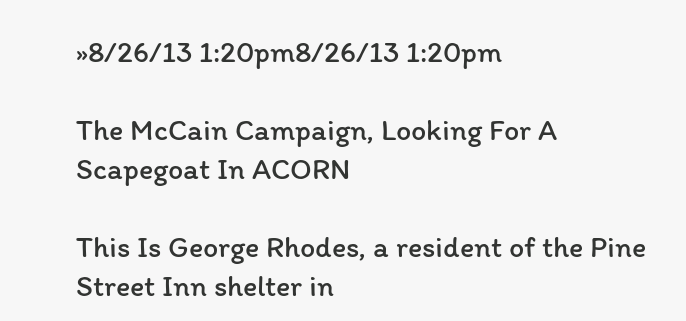»8/26/13 1:20pm8/26/13 1:20pm

The McCain Campaign, Looking For A Scapegoat In ACORN

This Is George Rhodes, a resident of the Pine Street Inn shelter in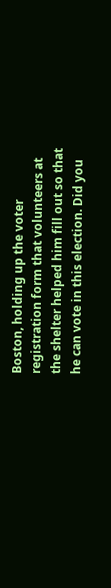Boston, holding up the voter registration form that volunteers at the shelter helped him fill out so that he can vote in this election. Did you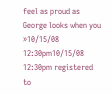feel as proud as George looks when you »10/15/08 12:30pm10/15/08 12:30pm registered to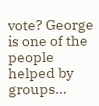vote? George is one of the people helped by groups…